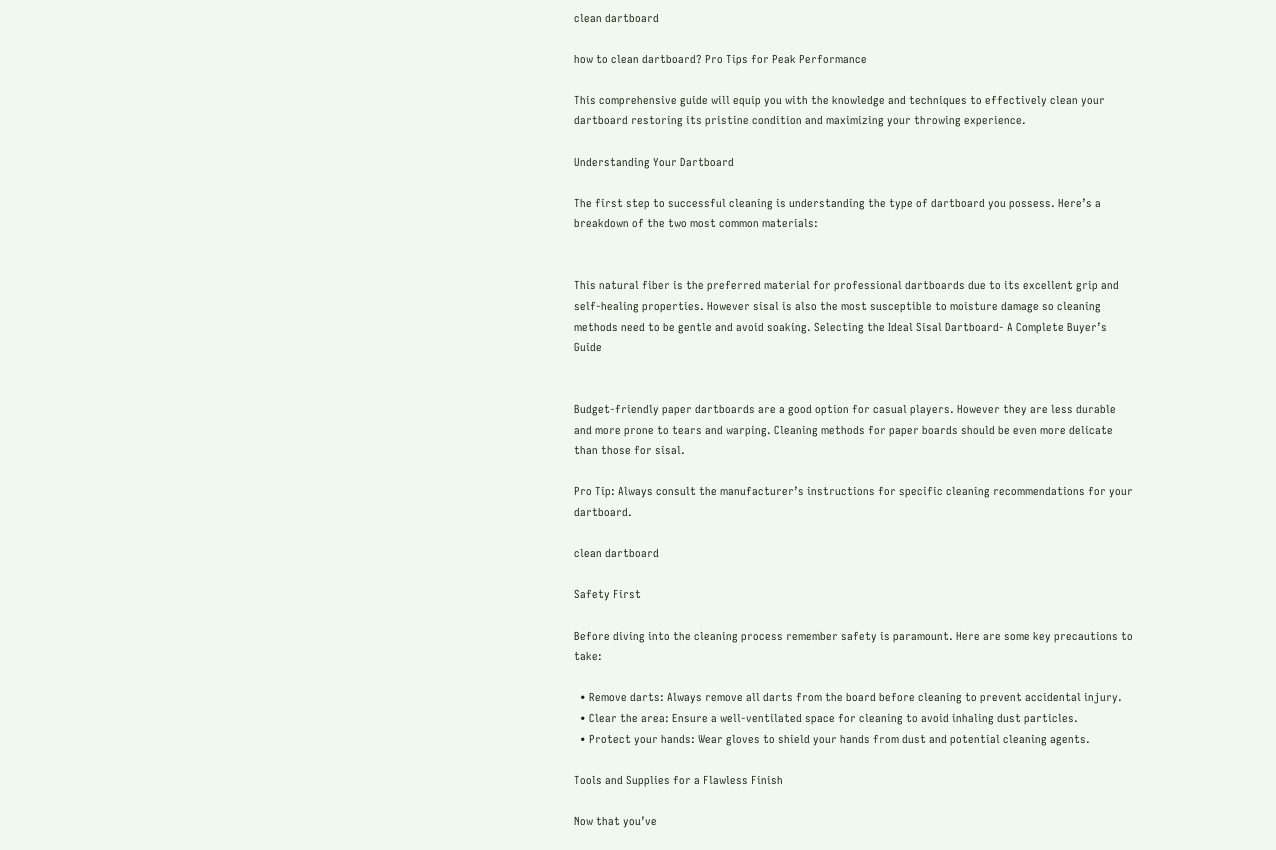clean dartboard

how to clean dartboard? Pro Tips for Peak Performance

This comprehensive guide will equip you with the knowledge and techniques to effectively clean your dartboard restoring its pristine condition and maximizing your throwing experience.

Understanding Your Dartboard

The first step to successful cleaning is understanding the type of dartboard you possess. Here’s a breakdown of the two most common materials:


This natural fiber is the preferred material for professional dartboards due to its excellent grip and self-healing properties. However sisal is also the most susceptible to moisture damage so cleaning methods need to be gentle and avoid soaking. Selecting the Ideal Sisal Dartboard- A Complete Buyer’s Guide


Budget-friendly paper dartboards are a good option for casual players. However they are less durable and more prone to tears and warping. Cleaning methods for paper boards should be even more delicate than those for sisal.

Pro Tip: Always consult the manufacturer’s instructions for specific cleaning recommendations for your dartboard.

clean dartboard

Safety First

Before diving into the cleaning process remember safety is paramount. Here are some key precautions to take:

  • Remove darts: Always remove all darts from the board before cleaning to prevent accidental injury.
  • Clear the area: Ensure a well-ventilated space for cleaning to avoid inhaling dust particles.
  • Protect your hands: Wear gloves to shield your hands from dust and potential cleaning agents.

Tools and Supplies for a Flawless Finish

Now that you’ve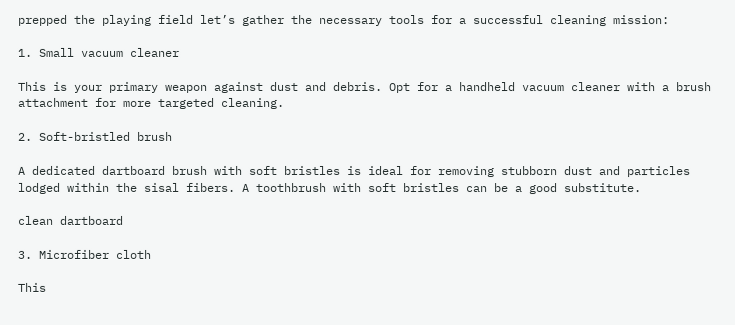prepped the playing field let’s gather the necessary tools for a successful cleaning mission:

1. Small vacuum cleaner

This is your primary weapon against dust and debris. Opt for a handheld vacuum cleaner with a brush attachment for more targeted cleaning.

2. Soft-bristled brush

A dedicated dartboard brush with soft bristles is ideal for removing stubborn dust and particles lodged within the sisal fibers. A toothbrush with soft bristles can be a good substitute.

clean dartboard

3. Microfiber cloth

This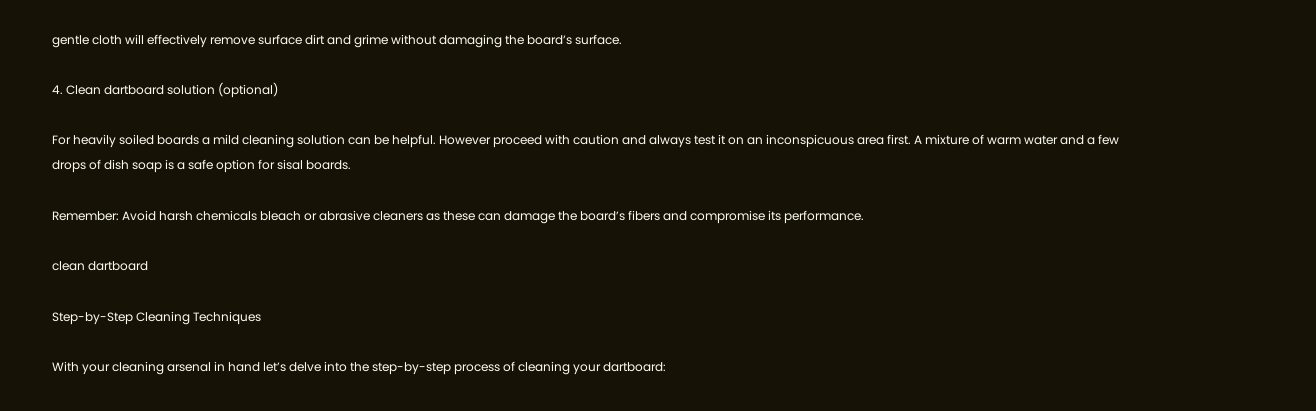gentle cloth will effectively remove surface dirt and grime without damaging the board’s surface.

4. Clean dartboard solution (optional)

For heavily soiled boards a mild cleaning solution can be helpful. However proceed with caution and always test it on an inconspicuous area first. A mixture of warm water and a few drops of dish soap is a safe option for sisal boards.

Remember: Avoid harsh chemicals bleach or abrasive cleaners as these can damage the board’s fibers and compromise its performance.

clean dartboard

Step-by-Step Cleaning Techniques

With your cleaning arsenal in hand let’s delve into the step-by-step process of cleaning your dartboard: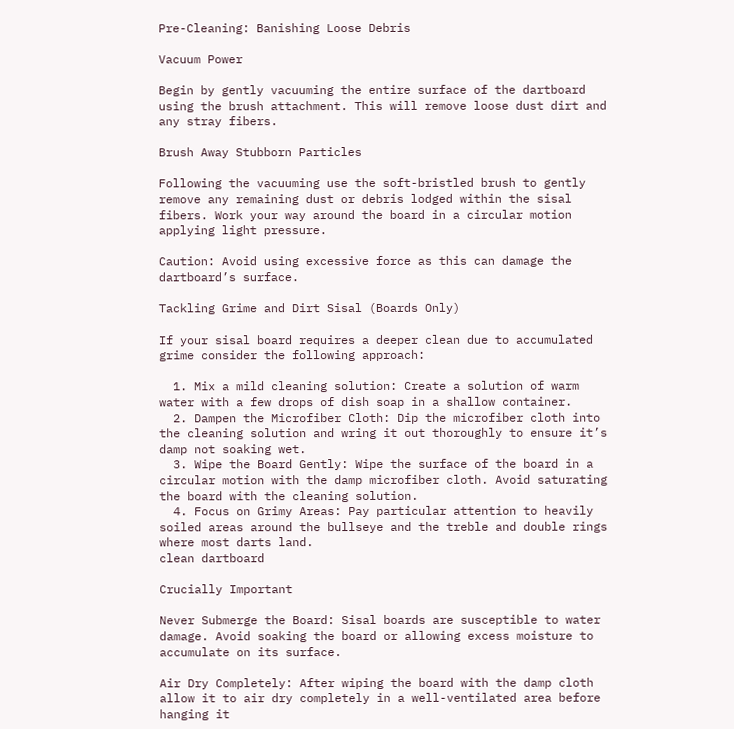Pre-Cleaning: Banishing Loose Debris

Vacuum Power

Begin by gently vacuuming the entire surface of the dartboard using the brush attachment. This will remove loose dust dirt and any stray fibers.

Brush Away Stubborn Particles

Following the vacuuming use the soft-bristled brush to gently remove any remaining dust or debris lodged within the sisal fibers. Work your way around the board in a circular motion applying light pressure.

Caution: Avoid using excessive force as this can damage the dartboard’s surface.

Tackling Grime and Dirt Sisal (Boards Only)

If your sisal board requires a deeper clean due to accumulated grime consider the following approach:

  1. Mix a mild cleaning solution: Create a solution of warm water with a few drops of dish soap in a shallow container.
  2. Dampen the Microfiber Cloth: Dip the microfiber cloth into the cleaning solution and wring it out thoroughly to ensure it’s damp not soaking wet.
  3. Wipe the Board Gently: Wipe the surface of the board in a circular motion with the damp microfiber cloth. Avoid saturating the board with the cleaning solution.
  4. Focus on Grimy Areas: Pay particular attention to heavily soiled areas around the bullseye and the treble and double rings where most darts land.
clean dartboard

Crucially Important

Never Submerge the Board: Sisal boards are susceptible to water damage. Avoid soaking the board or allowing excess moisture to accumulate on its surface.

Air Dry Completely: After wiping the board with the damp cloth allow it to air dry completely in a well-ventilated area before hanging it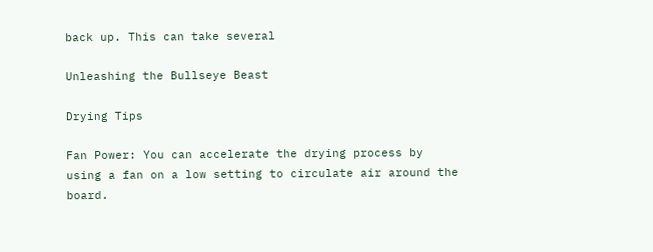back up. This can take several

Unleashing the Bullseye Beast

Drying Tips

Fan Power: You can accelerate the drying process by using a fan on a low setting to circulate air around the board.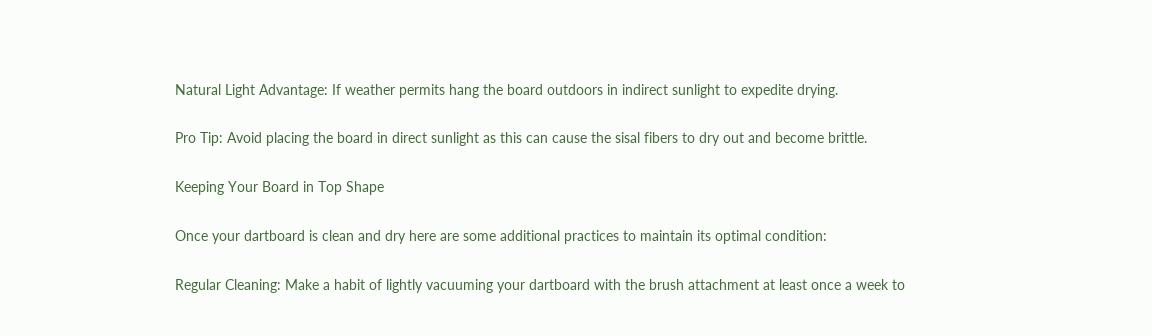Natural Light Advantage: If weather permits hang the board outdoors in indirect sunlight to expedite drying.

Pro Tip: Avoid placing the board in direct sunlight as this can cause the sisal fibers to dry out and become brittle.

Keeping Your Board in Top Shape

Once your dartboard is clean and dry here are some additional practices to maintain its optimal condition:

Regular Cleaning: Make a habit of lightly vacuuming your dartboard with the brush attachment at least once a week to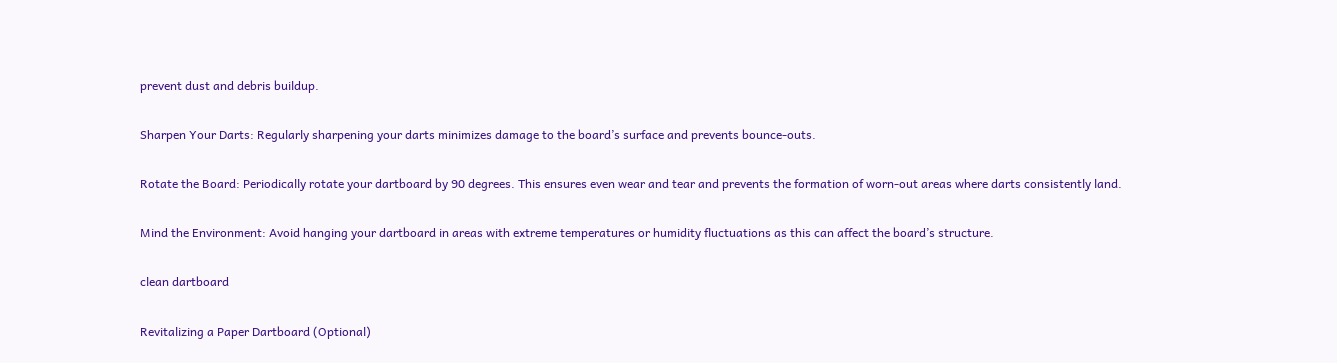prevent dust and debris buildup.

Sharpen Your Darts: Regularly sharpening your darts minimizes damage to the board’s surface and prevents bounce-outs.

Rotate the Board: Periodically rotate your dartboard by 90 degrees. This ensures even wear and tear and prevents the formation of worn-out areas where darts consistently land.

Mind the Environment: Avoid hanging your dartboard in areas with extreme temperatures or humidity fluctuations as this can affect the board’s structure.

clean dartboard

Revitalizing a Paper Dartboard (Optional)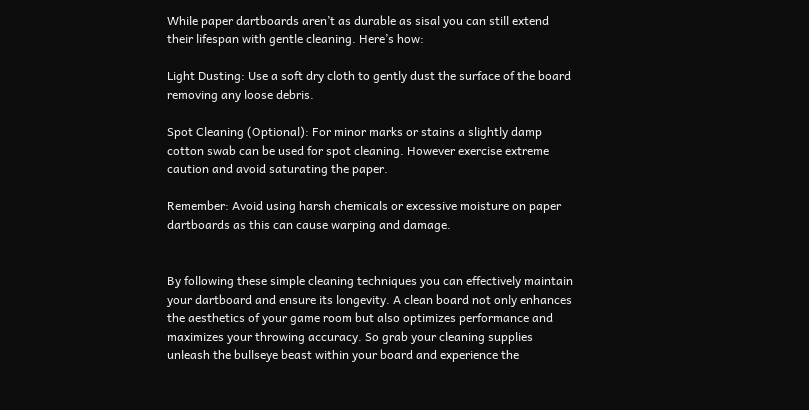While paper dartboards aren’t as durable as sisal you can still extend their lifespan with gentle cleaning. Here’s how:

Light Dusting: Use a soft dry cloth to gently dust the surface of the board removing any loose debris.

Spot Cleaning (Optional): For minor marks or stains a slightly damp cotton swab can be used for spot cleaning. However exercise extreme caution and avoid saturating the paper.

Remember: Avoid using harsh chemicals or excessive moisture on paper dartboards as this can cause warping and damage.


By following these simple cleaning techniques you can effectively maintain your dartboard and ensure its longevity. A clean board not only enhances the aesthetics of your game room but also optimizes performance and maximizes your throwing accuracy. So grab your cleaning supplies unleash the bullseye beast within your board and experience the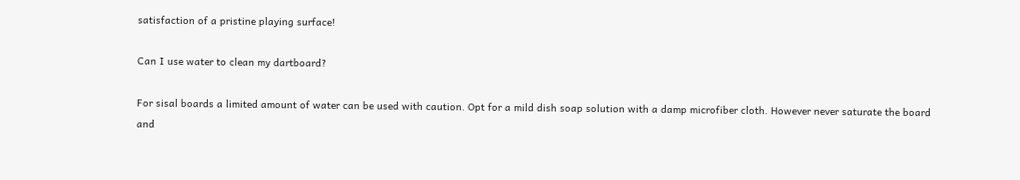satisfaction of a pristine playing surface!

Can I use water to clean my dartboard?

For sisal boards a limited amount of water can be used with caution. Opt for a mild dish soap solution with a damp microfiber cloth. However never saturate the board and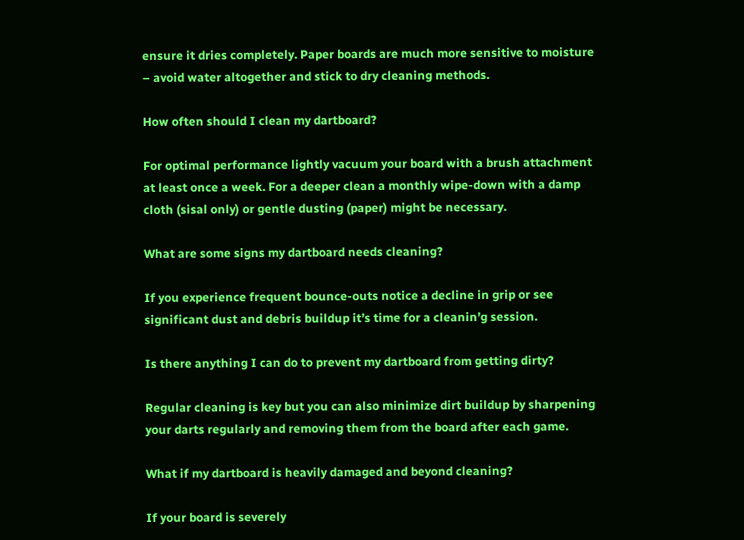ensure it dries completely. Paper boards are much more sensitive to moisture – avoid water altogether and stick to dry cleaning methods.

How often should I clean my dartboard?

For optimal performance lightly vacuum your board with a brush attachment at least once a week. For a deeper clean a monthly wipe-down with a damp cloth (sisal only) or gentle dusting (paper) might be necessary.

What are some signs my dartboard needs cleaning?

If you experience frequent bounce-outs notice a decline in grip or see significant dust and debris buildup it’s time for a cleanin’g session.

Is there anything I can do to prevent my dartboard from getting dirty?

Regular cleaning is key but you can also minimize dirt buildup by sharpening your darts regularly and removing them from the board after each game.

What if my dartboard is heavily damaged and beyond cleaning?

If your board is severely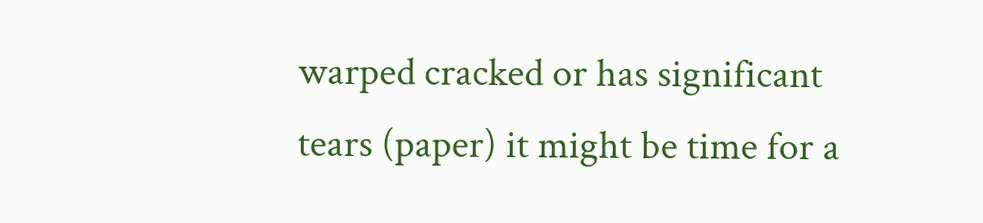warped cracked or has significant tears (paper) it might be time for a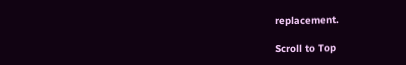replacement.

Scroll to Top